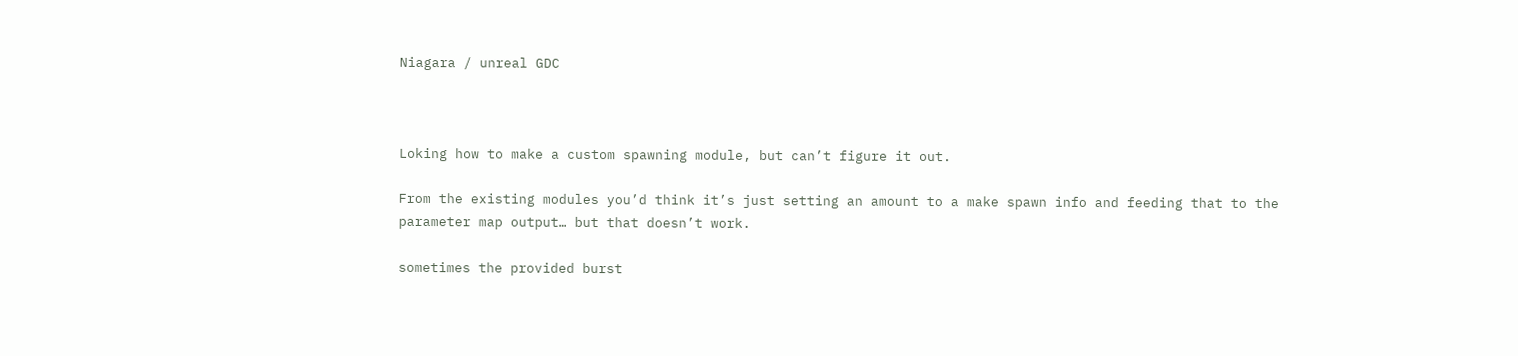Niagara / unreal GDC



Loking how to make a custom spawning module, but can’t figure it out.

From the existing modules you’d think it’s just setting an amount to a make spawn info and feeding that to the parameter map output… but that doesn’t work.

sometimes the provided burst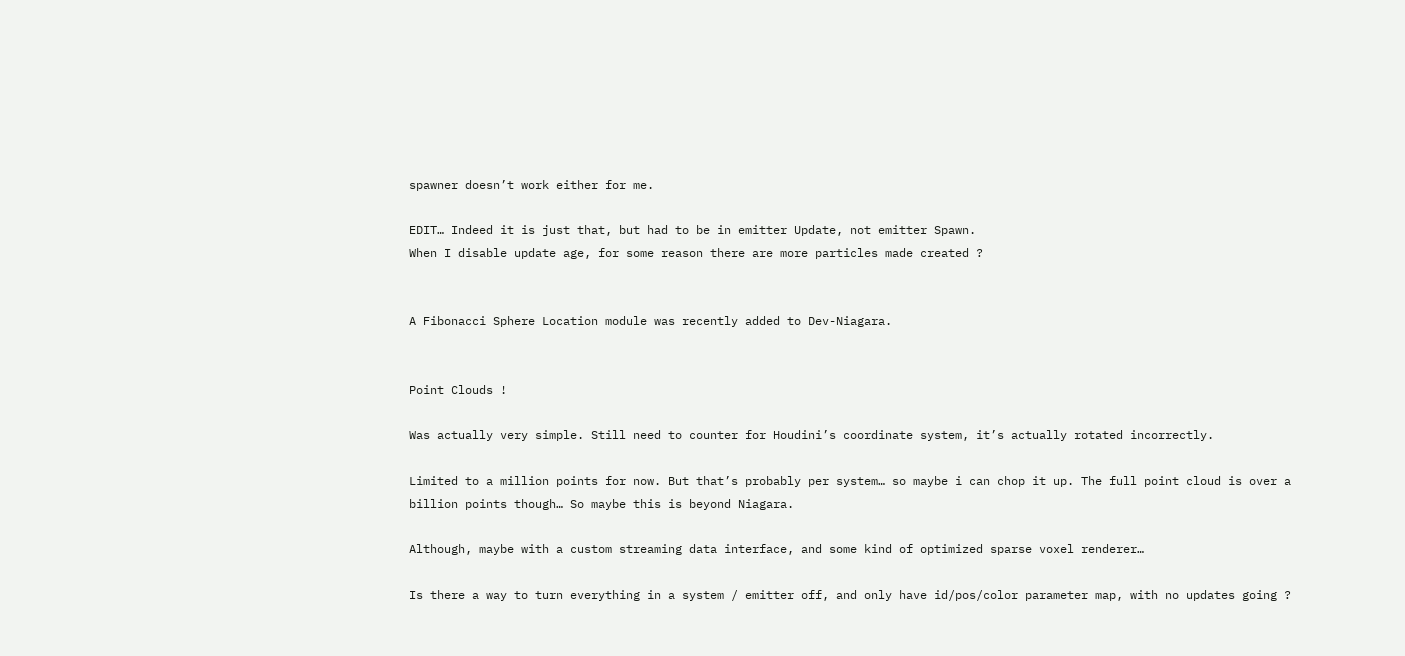spawner doesn’t work either for me.

EDIT… Indeed it is just that, but had to be in emitter Update, not emitter Spawn.
When I disable update age, for some reason there are more particles made created ?


A Fibonacci Sphere Location module was recently added to Dev-Niagara.


Point Clouds !

Was actually very simple. Still need to counter for Houdini’s coordinate system, it’s actually rotated incorrectly.

Limited to a million points for now. But that’s probably per system… so maybe i can chop it up. The full point cloud is over a billion points though… So maybe this is beyond Niagara.

Although, maybe with a custom streaming data interface, and some kind of optimized sparse voxel renderer…

Is there a way to turn everything in a system / emitter off, and only have id/pos/color parameter map, with no updates going ?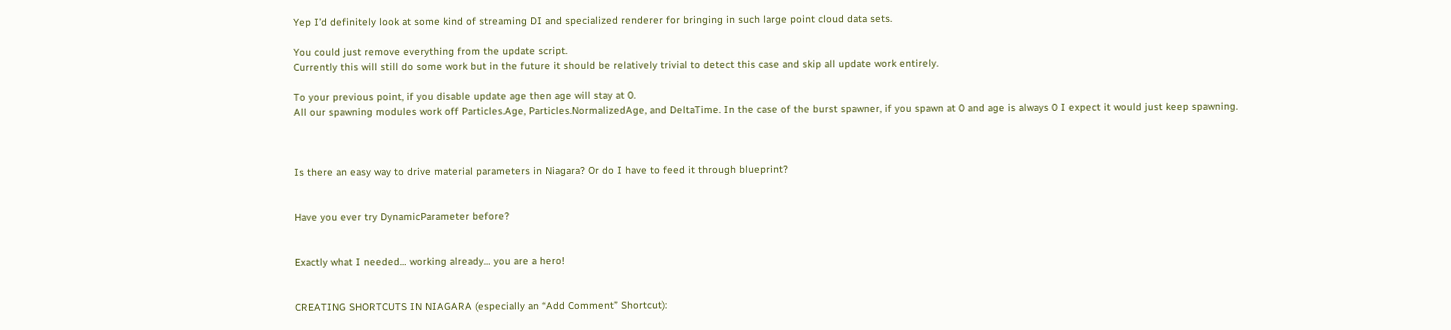Yep I’d definitely look at some kind of streaming DI and specialized renderer for bringing in such large point cloud data sets.

You could just remove everything from the update script.
Currently this will still do some work but in the future it should be relatively trivial to detect this case and skip all update work entirely.

To your previous point, if you disable update age then age will stay at 0.
All our spawning modules work off Particles.Age, Particles.NormalizedAge, and DeltaTime. In the case of the burst spawner, if you spawn at 0 and age is always 0 I expect it would just keep spawning.



Is there an easy way to drive material parameters in Niagara? Or do I have to feed it through blueprint?


Have you ever try DynamicParameter before?


Exactly what I needed… working already… you are a hero!


CREATING SHORTCUTS IN NIAGARA (especially an “Add Comment” Shortcut):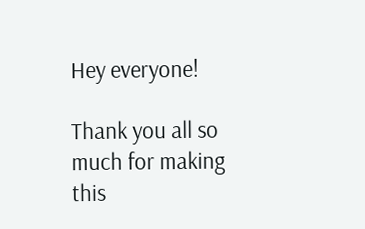Hey everyone!

Thank you all so much for making this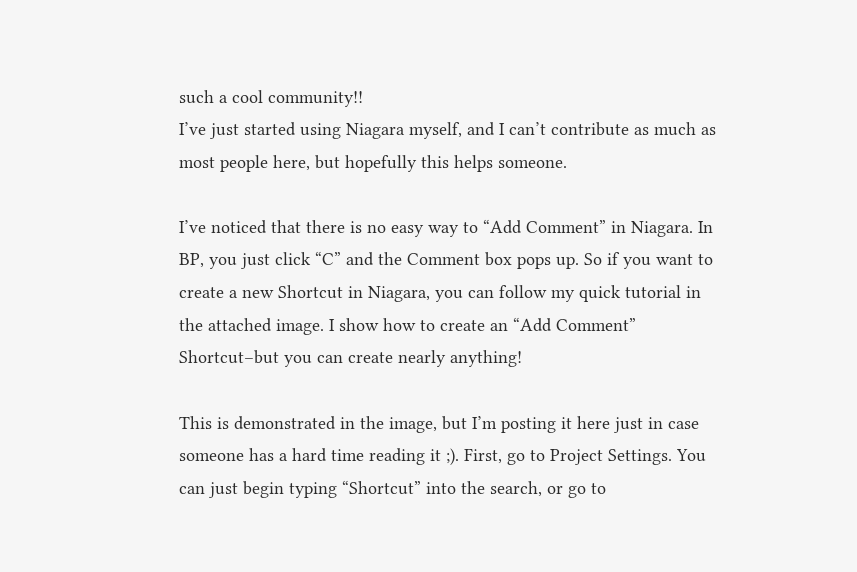such a cool community!!
I’ve just started using Niagara myself, and I can’t contribute as much as most people here, but hopefully this helps someone.

I’ve noticed that there is no easy way to “Add Comment” in Niagara. In BP, you just click “C” and the Comment box pops up. So if you want to create a new Shortcut in Niagara, you can follow my quick tutorial in the attached image. I show how to create an “Add Comment” Shortcut–but you can create nearly anything!

This is demonstrated in the image, but I’m posting it here just in case someone has a hard time reading it ;). First, go to Project Settings. You can just begin typing “Shortcut” into the search, or go to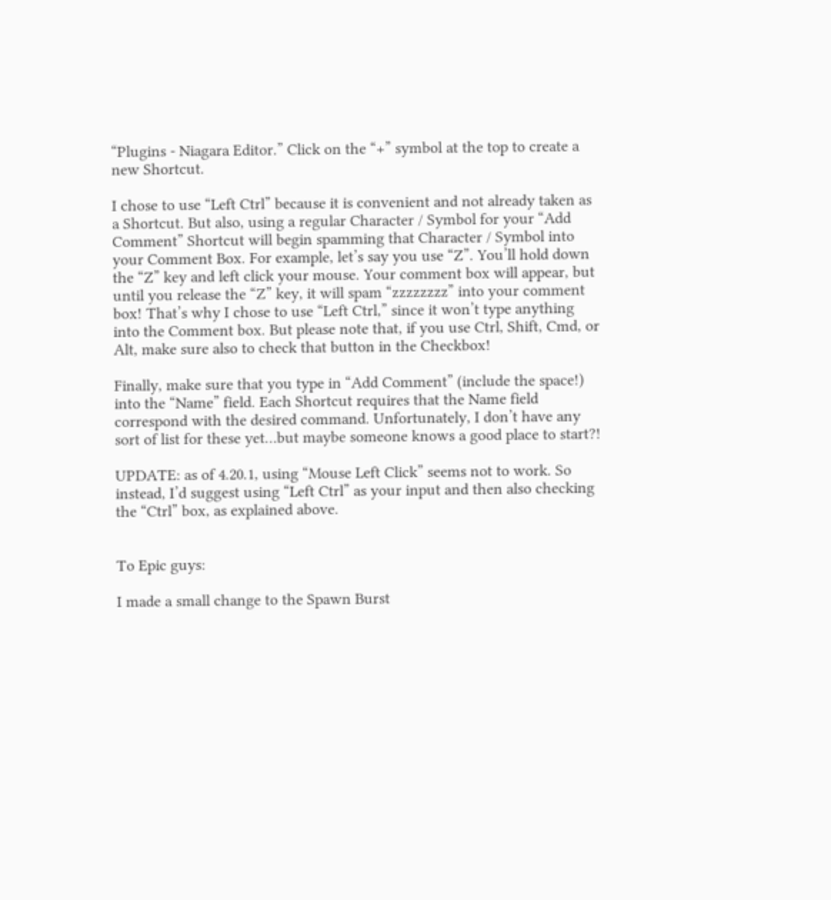“Plugins - Niagara Editor.” Click on the “+” symbol at the top to create a new Shortcut.

I chose to use “Left Ctrl” because it is convenient and not already taken as a Shortcut. But also, using a regular Character / Symbol for your “Add Comment” Shortcut will begin spamming that Character / Symbol into your Comment Box. For example, let’s say you use “Z”. You’ll hold down the “Z” key and left click your mouse. Your comment box will appear, but until you release the “Z” key, it will spam “zzzzzzzz” into your comment box! That’s why I chose to use “Left Ctrl,” since it won’t type anything into the Comment box. But please note that, if you use Ctrl, Shift, Cmd, or Alt, make sure also to check that button in the Checkbox!

Finally, make sure that you type in “Add Comment” (include the space!) into the “Name” field. Each Shortcut requires that the Name field correspond with the desired command. Unfortunately, I don’t have any sort of list for these yet…but maybe someone knows a good place to start?!

UPDATE: as of 4.20.1, using “Mouse Left Click” seems not to work. So instead, I’d suggest using “Left Ctrl” as your input and then also checking the “Ctrl” box, as explained above.


To Epic guys:

I made a small change to the Spawn Burst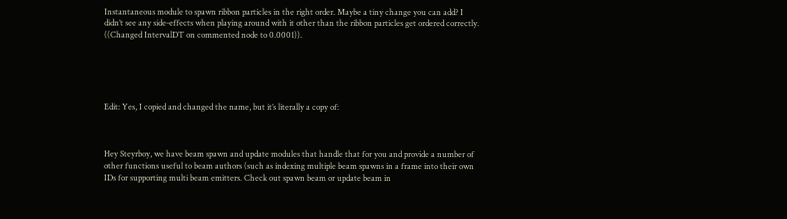Instantaneous module to spawn ribbon particles in the right order. Maybe a tiny change you can add? I didn’t see any side-effects when playing around with it other than the ribbon particles get ordered correctly. ((Changed IntervalDT on commented node to 0.0001)).





Edit: Yes, I copied and changed the name, but it’s literally a copy of:



Hey Steyrboy, we have beam spawn and update modules that handle that for you and provide a number of other functions useful to beam authors (such as indexing multiple beam spawns in a frame into their own IDs for supporting multi beam emitters. Check out spawn beam or update beam in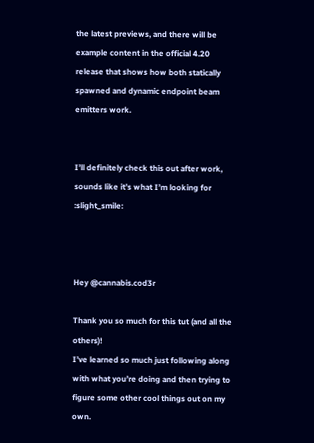the latest previews, and there will be example content in the official 4.20 release that shows how both statically spawned and dynamic endpoint beam emitters work.


I’ll definitely check this out after work, sounds like it’s what I’m looking for :slight_smile:



Hey @cannabis.cod3r

Thank you so much for this tut (and all the others)!
I’ve learned so much just following along with what you’re doing and then trying to figure some other cool things out on my own.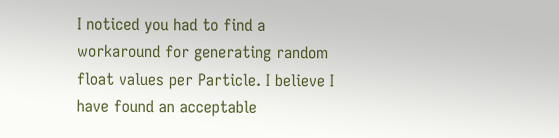I noticed you had to find a workaround for generating random float values per Particle. I believe I have found an acceptable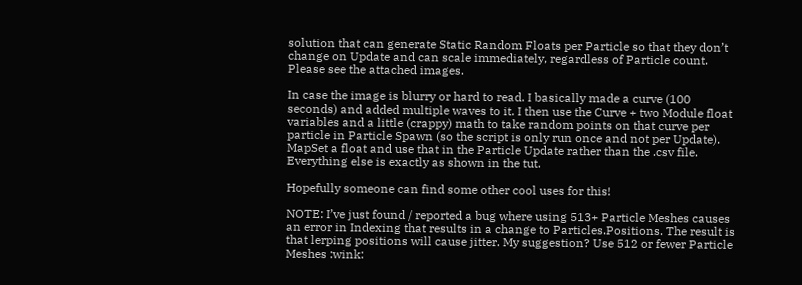solution that can generate Static Random Floats per Particle so that they don’t change on Update and can scale immediately, regardless of Particle count. Please see the attached images.

In case the image is blurry or hard to read. I basically made a curve (100 seconds) and added multiple waves to it. I then use the Curve + two Module float variables and a little (crappy) math to take random points on that curve per particle in Particle Spawn (so the script is only run once and not per Update). MapSet a float and use that in the Particle Update rather than the .csv file. Everything else is exactly as shown in the tut.

Hopefully someone can find some other cool uses for this!

NOTE: I’ve just found / reported a bug where using 513+ Particle Meshes causes an error in Indexing that results in a change to Particles.Positions. The result is that lerping positions will cause jitter. My suggestion? Use 512 or fewer Particle Meshes :wink: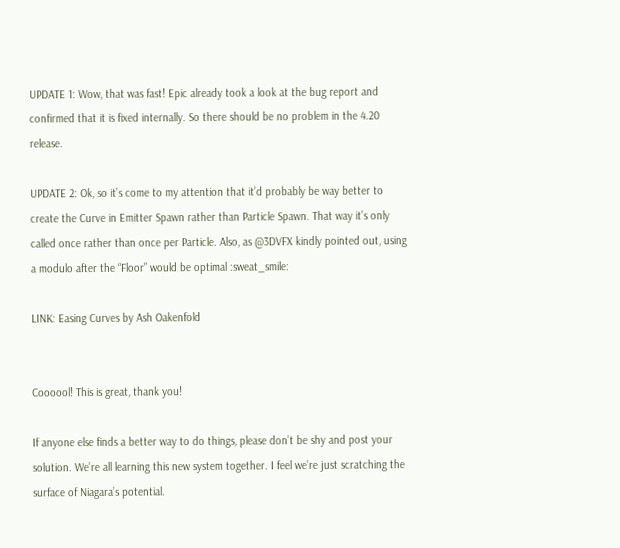UPDATE 1: Wow, that was fast! Epic already took a look at the bug report and confirmed that it is fixed internally. So there should be no problem in the 4.20 release.

UPDATE 2: Ok, so it’s come to my attention that it’d probably be way better to create the Curve in Emitter Spawn rather than Particle Spawn. That way it’s only called once rather than once per Particle. Also, as @3DVFX kindly pointed out, using a modulo after the “Floor” would be optimal :sweat_smile:

LINK: Easing Curves by Ash Oakenfold


Coooool! This is great, thank you!

If anyone else finds a better way to do things, please don’t be shy and post your solution. We’re all learning this new system together. I feel we’re just scratching the surface of Niagara’s potential.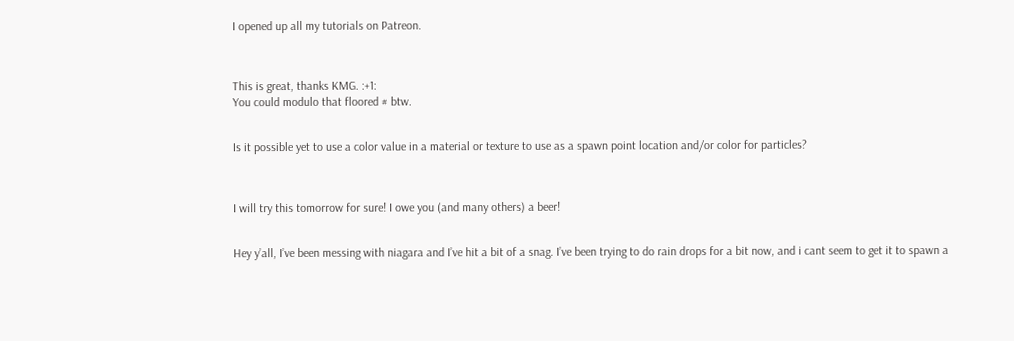I opened up all my tutorials on Patreon.



This is great, thanks KMG. :+1:
You could modulo that floored # btw.


Is it possible yet to use a color value in a material or texture to use as a spawn point location and/or color for particles?



I will try this tomorrow for sure! I owe you (and many others) a beer!


Hey y’all, I’ve been messing with niagara and I’ve hit a bit of a snag. I’ve been trying to do rain drops for a bit now, and i cant seem to get it to spawn a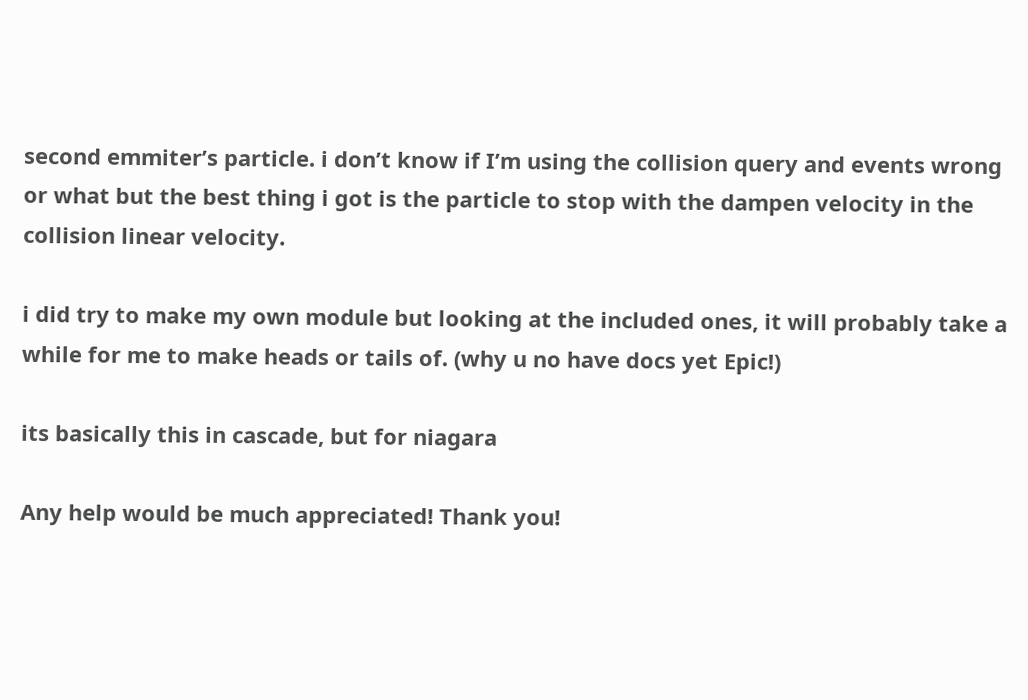second emmiter’s particle. i don’t know if I’m using the collision query and events wrong or what but the best thing i got is the particle to stop with the dampen velocity in the collision linear velocity.

i did try to make my own module but looking at the included ones, it will probably take a while for me to make heads or tails of. (why u no have docs yet Epic!)

its basically this in cascade, but for niagara

Any help would be much appreciated! Thank you!